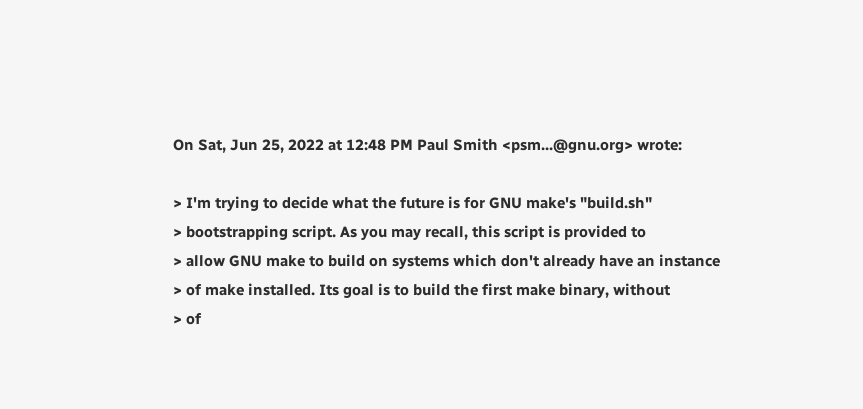On Sat, Jun 25, 2022 at 12:48 PM Paul Smith <psm...@gnu.org> wrote:

> I'm trying to decide what the future is for GNU make's "build.sh"
> bootstrapping script. As you may recall, this script is provided to
> allow GNU make to build on systems which don't already have an instance
> of make installed. Its goal is to build the first make binary, without
> of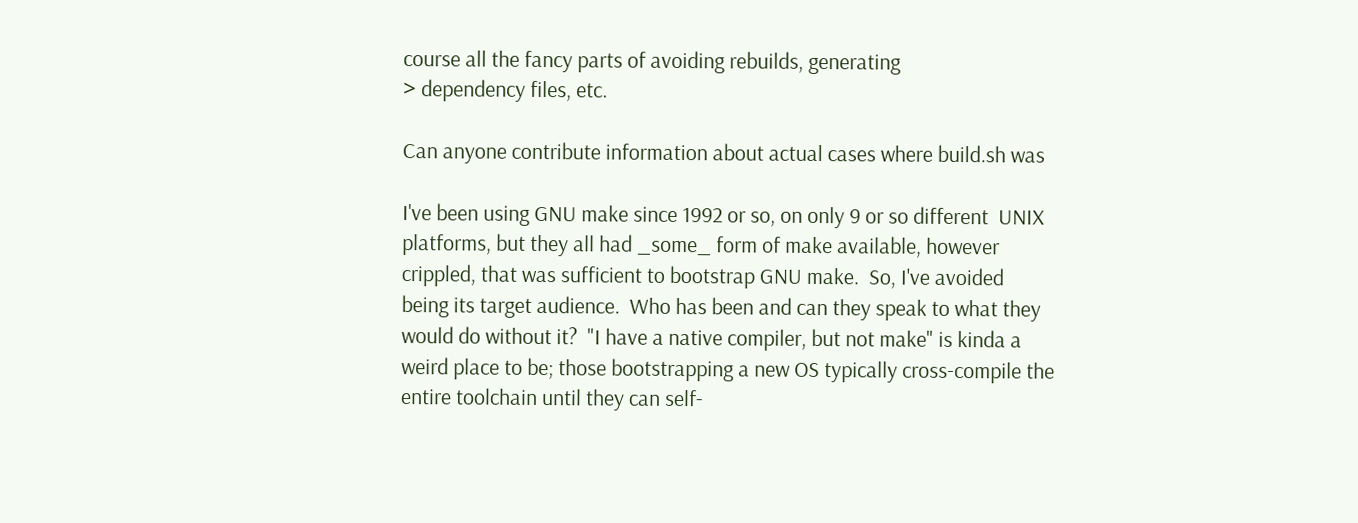course all the fancy parts of avoiding rebuilds, generating
> dependency files, etc.

Can anyone contribute information about actual cases where build.sh was

I've been using GNU make since 1992 or so, on only 9 or so different  UNIX
platforms, but they all had _some_ form of make available, however
crippled, that was sufficient to bootstrap GNU make.  So, I've avoided
being its target audience.  Who has been and can they speak to what they
would do without it?  "I have a native compiler, but not make" is kinda a
weird place to be; those bootstrapping a new OS typically cross-compile the
entire toolchain until they can self-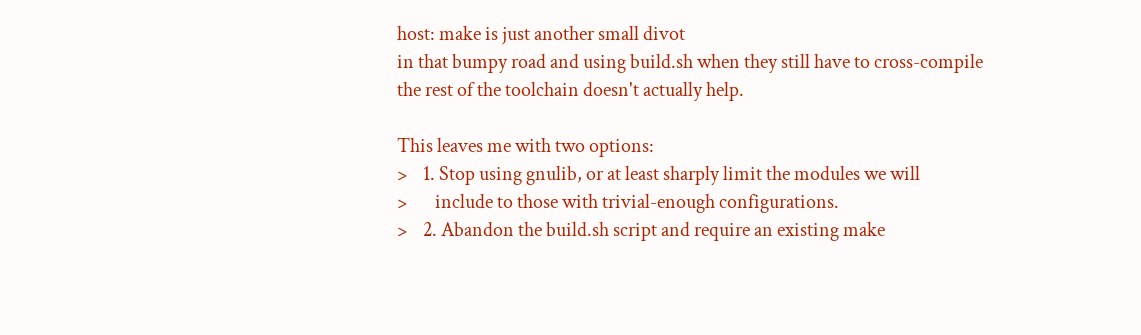host: make is just another small divot
in that bumpy road and using build.sh when they still have to cross-compile
the rest of the toolchain doesn't actually help.

This leaves me with two options:
>    1. Stop using gnulib, or at least sharply limit the modules we will
>       include to those with trivial-enough configurations.
>    2. Abandon the build.sh script and require an existing make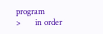program
>       in order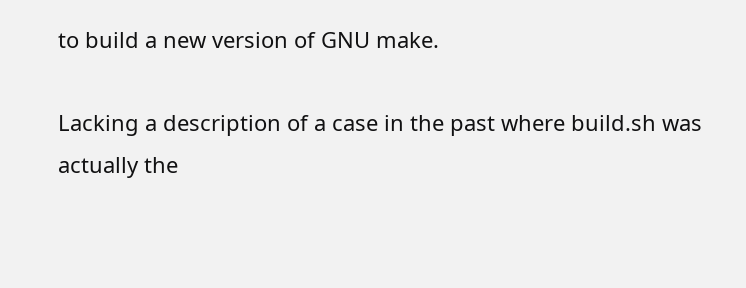to build a new version of GNU make.

Lacking a description of a case in the past where build.sh was actually the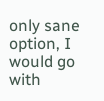only sane option, I would go with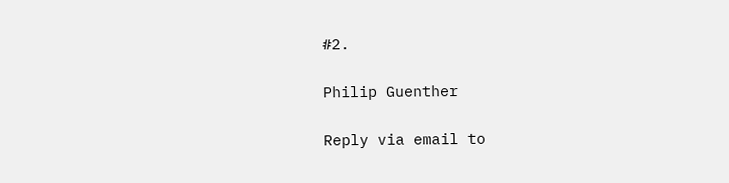#2.

Philip Guenther

Reply via email to